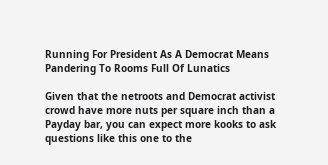Running For President As A Democrat Means Pandering To Rooms Full Of Lunatics

Given that the netroots and Democrat activist crowd have more nuts per square inch than a Payday bar, you can expect more kooks to ask questions like this one to the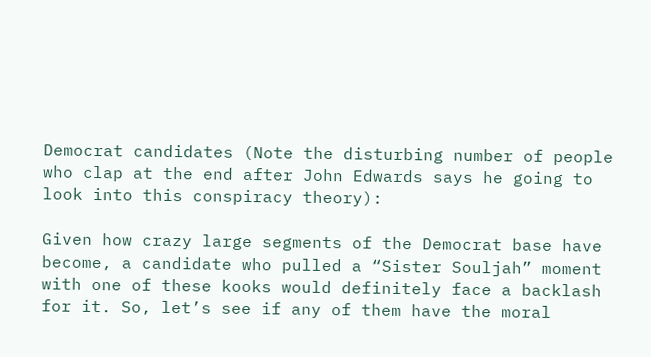Democrat candidates (Note the disturbing number of people who clap at the end after John Edwards says he going to look into this conspiracy theory):

Given how crazy large segments of the Democrat base have become, a candidate who pulled a “Sister Souljah” moment with one of these kooks would definitely face a backlash for it. So, let’s see if any of them have the moral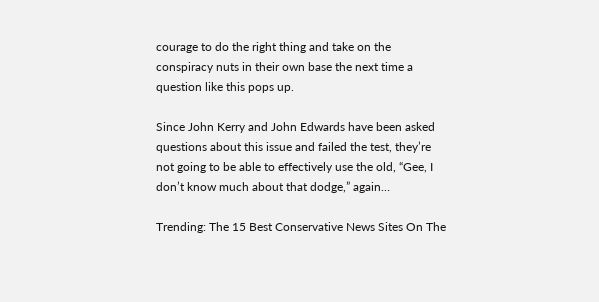courage to do the right thing and take on the conspiracy nuts in their own base the next time a question like this pops up.

Since John Kerry and John Edwards have been asked questions about this issue and failed the test, they’re not going to be able to effectively use the old, “Gee, I don’t know much about that dodge,” again…

Trending: The 15 Best Conservative News Sites On The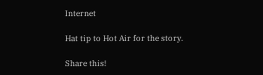Internet

Hat tip to Hot Air for the story.

Share this!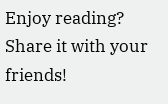Enjoy reading? Share it with your friends!